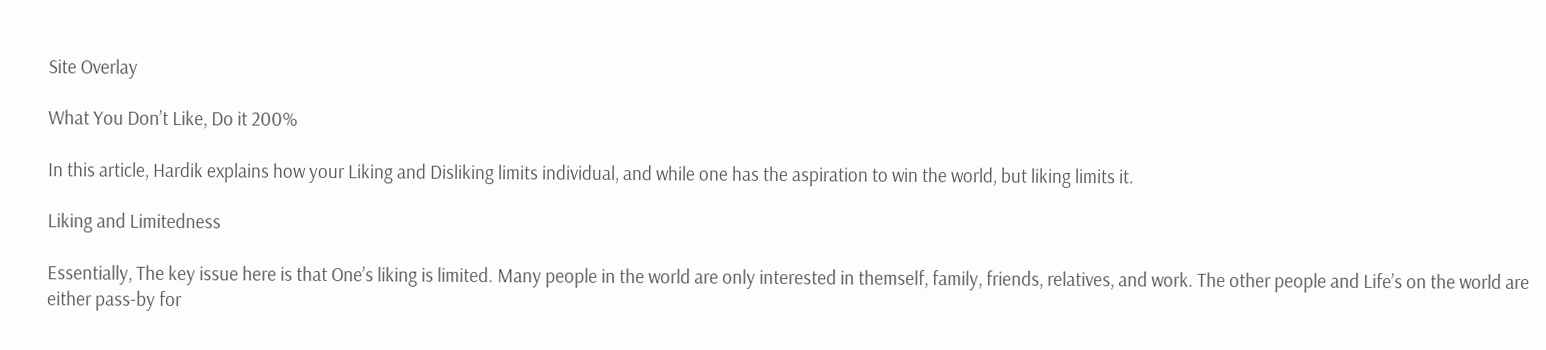Site Overlay

What You Don’t Like, Do it 200%

In this article, Hardik explains how your Liking and Disliking limits individual, and while one has the aspiration to win the world, but liking limits it.

Liking and Limitedness

Essentially, The key issue here is that One’s liking is limited. Many people in the world are only interested in themself, family, friends, relatives, and work. The other people and Life’s on the world are either pass-by for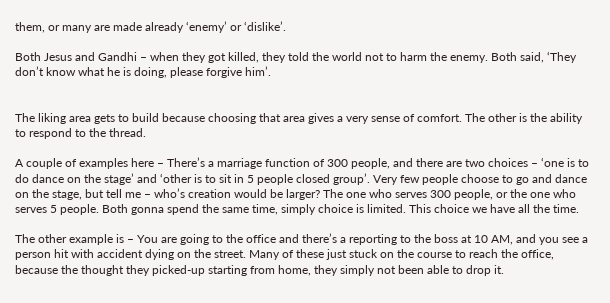them, or many are made already ‘enemy’ or ‘dislike’.

Both Jesus and Gandhi – when they got killed, they told the world not to harm the enemy. Both said, ‘They don’t know what he is doing, please forgive him’.


The liking area gets to build because choosing that area gives a very sense of comfort. The other is the ability to respond to the thread.

A couple of examples here – There’s a marriage function of 300 people, and there are two choices – ‘one is to do dance on the stage’ and ‘other is to sit in 5 people closed group’. Very few people choose to go and dance on the stage, but tell me – who’s creation would be larger? The one who serves 300 people, or the one who serves 5 people. Both gonna spend the same time, simply choice is limited. This choice we have all the time.

The other example is – You are going to the office and there’s a reporting to the boss at 10 AM, and you see a person hit with accident dying on the street. Many of these just stuck on the course to reach the office, because the thought they picked-up starting from home, they simply not been able to drop it.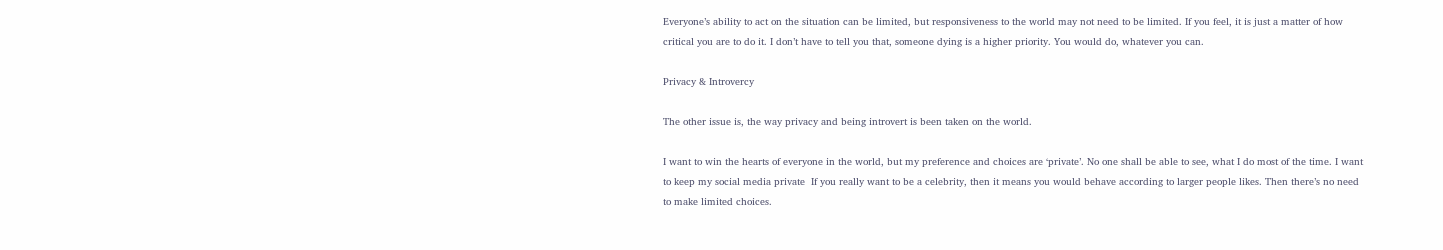Everyone’s ability to act on the situation can be limited, but responsiveness to the world may not need to be limited. If you feel, it is just a matter of how critical you are to do it. I don’t have to tell you that, someone dying is a higher priority. You would do, whatever you can.

Privacy & Introvercy

The other issue is, the way privacy and being introvert is been taken on the world.

I want to win the hearts of everyone in the world, but my preference and choices are ‘private’. No one shall be able to see, what I do most of the time. I want to keep my social media private  If you really want to be a celebrity, then it means you would behave according to larger people likes. Then there’s no need to make limited choices.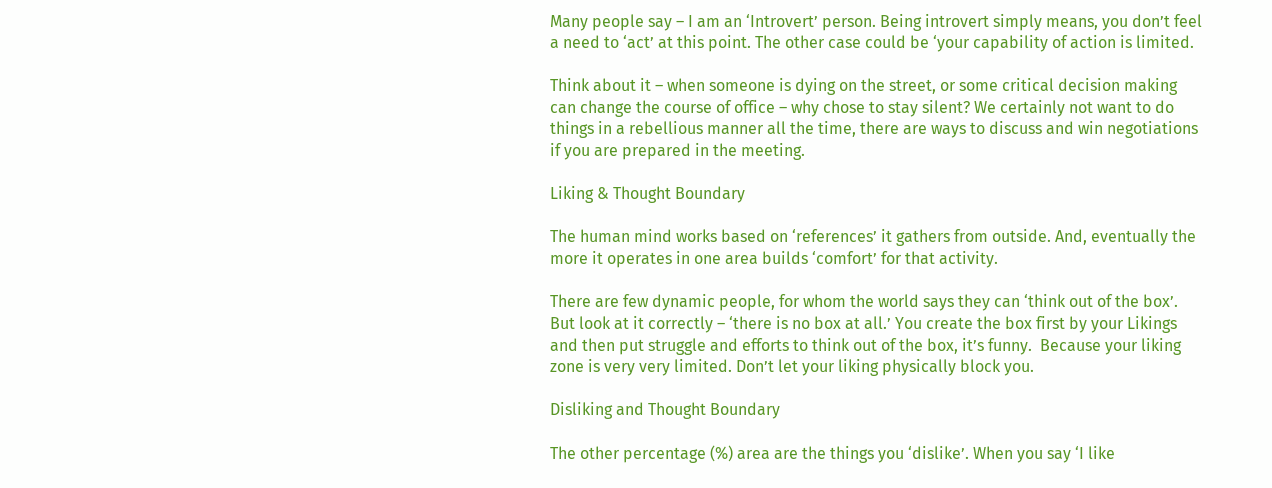Many people say – I am an ‘Introvert’ person. Being introvert simply means, you don’t feel a need to ‘act’ at this point. The other case could be ‘your capability of action is limited.

Think about it – when someone is dying on the street, or some critical decision making can change the course of office – why chose to stay silent? We certainly not want to do things in a rebellious manner all the time, there are ways to discuss and win negotiations if you are prepared in the meeting.

Liking & Thought Boundary

The human mind works based on ‘references’ it gathers from outside. And, eventually the more it operates in one area builds ‘comfort’ for that activity.

There are few dynamic people, for whom the world says they can ‘think out of the box’. But look at it correctly – ‘there is no box at all.’ You create the box first by your Likings and then put struggle and efforts to think out of the box, it’s funny.  Because your liking zone is very very limited. Don’t let your liking physically block you.

Disliking and Thought Boundary

The other percentage (%) area are the things you ‘dislike’. When you say ‘I like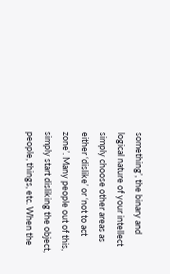something’, the binary and logical nature of your intellect simply choose other areas as either ‘dislike’ or ‘not to act zone’. Many people out of this, simply start disliking the object, people, things, etc. When the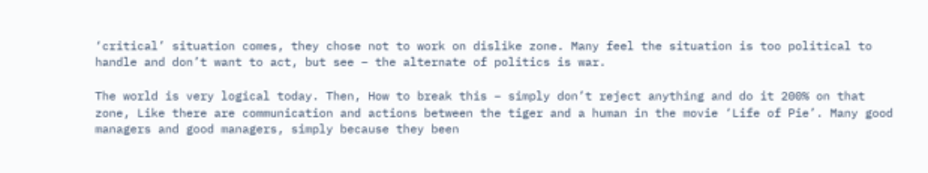‘critical’ situation comes, they chose not to work on dislike zone. Many feel the situation is too political to handle and don’t want to act, but see – the alternate of politics is war.

The world is very logical today. Then, How to break this – simply don’t reject anything and do it 200% on that zone, Like there are communication and actions between the tiger and a human in the movie ‘Life of Pie’. Many good managers and good managers, simply because they been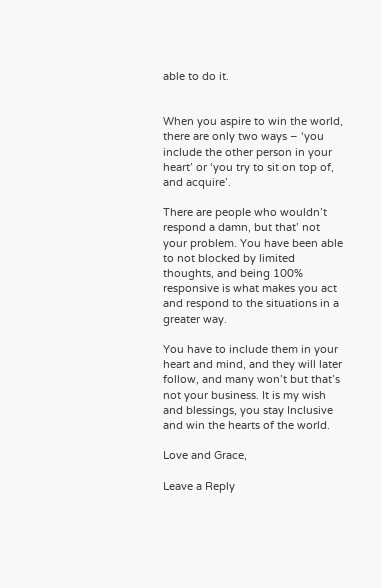able to do it.


When you aspire to win the world, there are only two ways – ‘you include the other person in your heart’ or ‘you try to sit on top of, and acquire’.

There are people who wouldn’t respond a damn, but that’ not your problem. You have been able to not blocked by limited thoughts, and being 100% responsive is what makes you act and respond to the situations in a greater way.

You have to include them in your heart and mind, and they will later follow, and many won’t but that’s not your business. It is my wish and blessings, you stay Inclusive and win the hearts of the world.

Love and Grace,

Leave a Reply